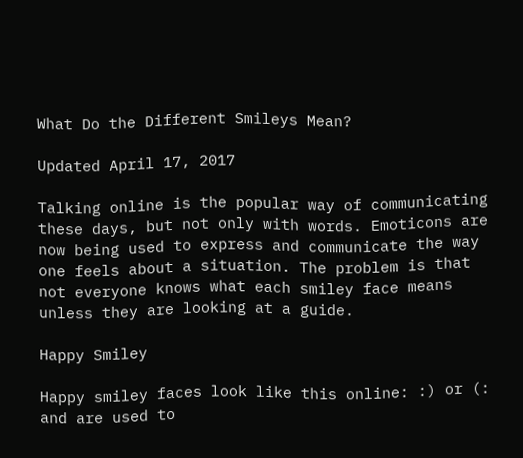What Do the Different Smileys Mean?

Updated April 17, 2017

Talking online is the popular way of communicating these days, but not only with words. Emoticons are now being used to express and communicate the way one feels about a situation. The problem is that not everyone knows what each smiley face means unless they are looking at a guide.

Happy Smiley

Happy smiley faces look like this online: :) or (: and are used to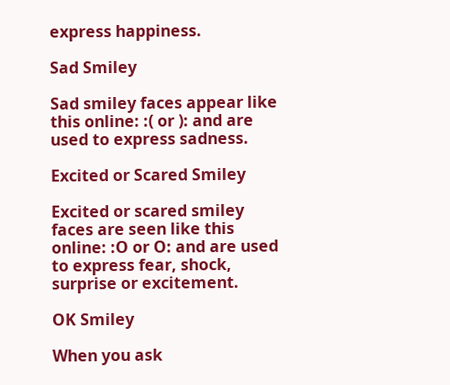express happiness.

Sad Smiley

Sad smiley faces appear like this online: :( or ): and are used to express sadness.

Excited or Scared Smiley

Excited or scared smiley faces are seen like this online: :O or O: and are used to express fear, shock, surprise or excitement.

OK Smiley

When you ask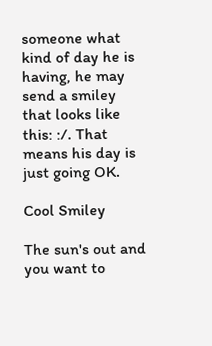someone what kind of day he is having, he may send a smiley that looks like this: :/. That means his day is just going OK.

Cool Smiley

The sun's out and you want to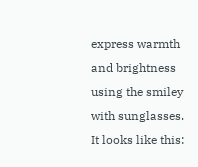express warmth and brightness using the smiley with sunglasses. It looks like this: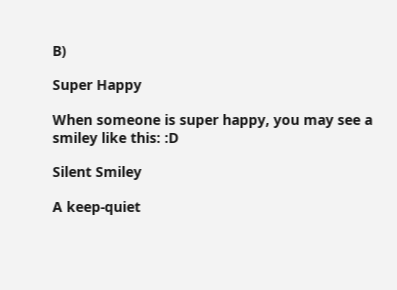B)

Super Happy

When someone is super happy, you may see a smiley like this: :D

Silent Smiley

A keep-quiet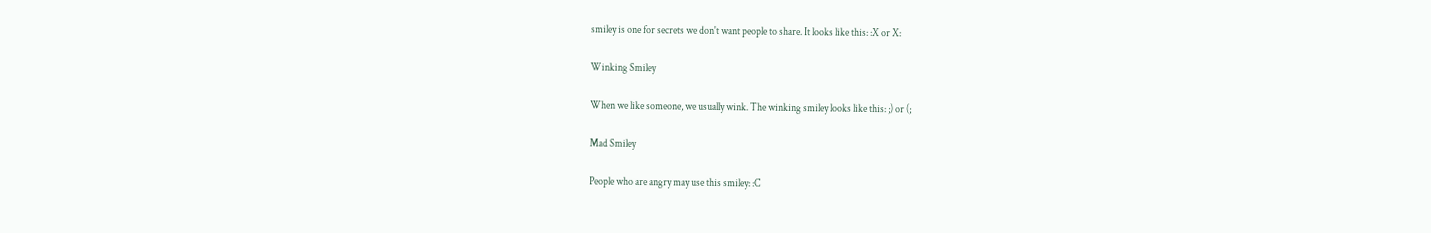smiley is one for secrets we don't want people to share. It looks like this: :X or X:

Winking Smiley

When we like someone, we usually wink. The winking smiley looks like this: ;) or (;

Mad Smiley

People who are angry may use this smiley: :C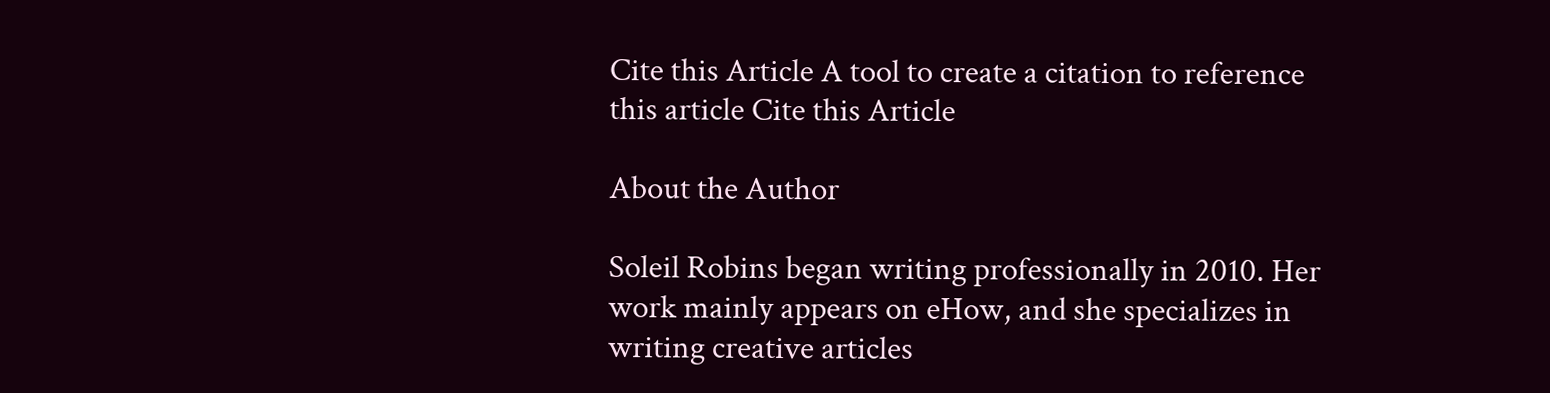Cite this Article A tool to create a citation to reference this article Cite this Article

About the Author

Soleil Robins began writing professionally in 2010. Her work mainly appears on eHow, and she specializes in writing creative articles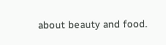about beauty and food.